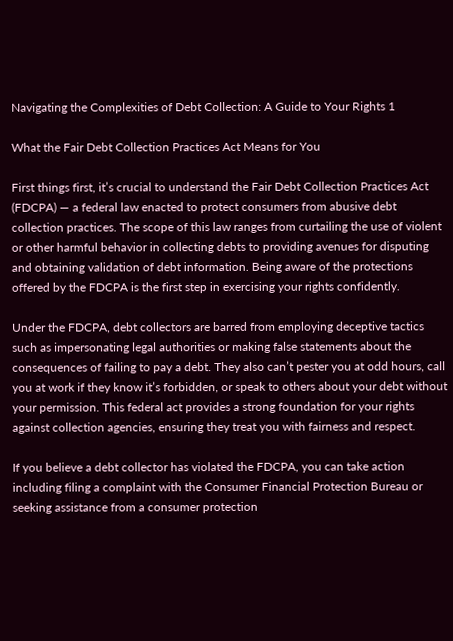Navigating the Complexities of Debt Collection: A Guide to Your Rights 1

What the Fair Debt Collection Practices Act Means for You

First things first, it’s crucial to understand the Fair Debt Collection Practices Act (FDCPA) — a federal law enacted to protect consumers from abusive debt collection practices. The scope of this law ranges from curtailing the use of violent or other harmful behavior in collecting debts to providing avenues for disputing and obtaining validation of debt information. Being aware of the protections offered by the FDCPA is the first step in exercising your rights confidently.

Under the FDCPA, debt collectors are barred from employing deceptive tactics such as impersonating legal authorities or making false statements about the consequences of failing to pay a debt. They also can’t pester you at odd hours, call you at work if they know it’s forbidden, or speak to others about your debt without your permission. This federal act provides a strong foundation for your rights against collection agencies, ensuring they treat you with fairness and respect.

If you believe a debt collector has violated the FDCPA, you can take action including filing a complaint with the Consumer Financial Protection Bureau or seeking assistance from a consumer protection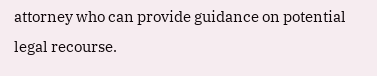attorney who can provide guidance on potential legal recourse.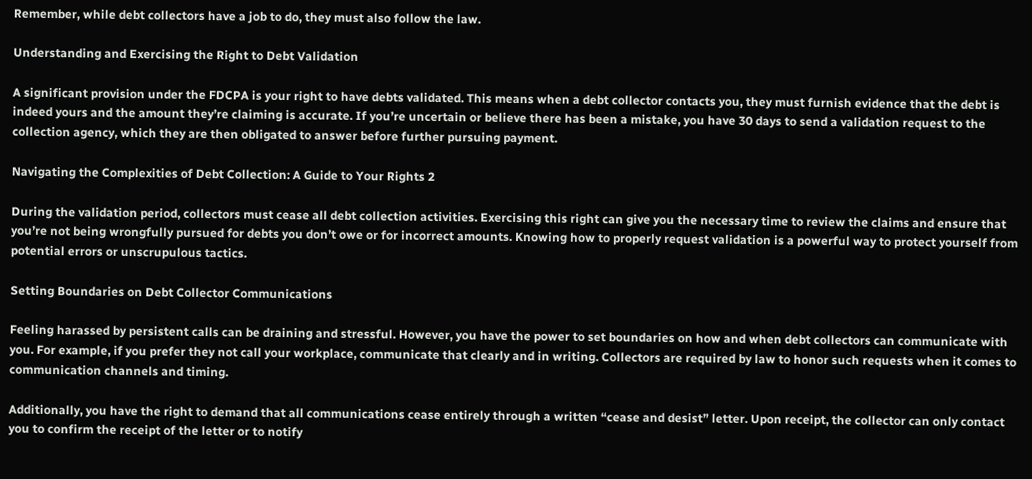Remember, while debt collectors have a job to do, they must also follow the law.

Understanding and Exercising the Right to Debt Validation

A significant provision under the FDCPA is your right to have debts validated. This means when a debt collector contacts you, they must furnish evidence that the debt is indeed yours and the amount they’re claiming is accurate. If you’re uncertain or believe there has been a mistake, you have 30 days to send a validation request to the collection agency, which they are then obligated to answer before further pursuing payment.

Navigating the Complexities of Debt Collection: A Guide to Your Rights 2

During the validation period, collectors must cease all debt collection activities. Exercising this right can give you the necessary time to review the claims and ensure that you’re not being wrongfully pursued for debts you don’t owe or for incorrect amounts. Knowing how to properly request validation is a powerful way to protect yourself from potential errors or unscrupulous tactics.

Setting Boundaries on Debt Collector Communications

Feeling harassed by persistent calls can be draining and stressful. However, you have the power to set boundaries on how and when debt collectors can communicate with you. For example, if you prefer they not call your workplace, communicate that clearly and in writing. Collectors are required by law to honor such requests when it comes to communication channels and timing.

Additionally, you have the right to demand that all communications cease entirely through a written “cease and desist” letter. Upon receipt, the collector can only contact you to confirm the receipt of the letter or to notify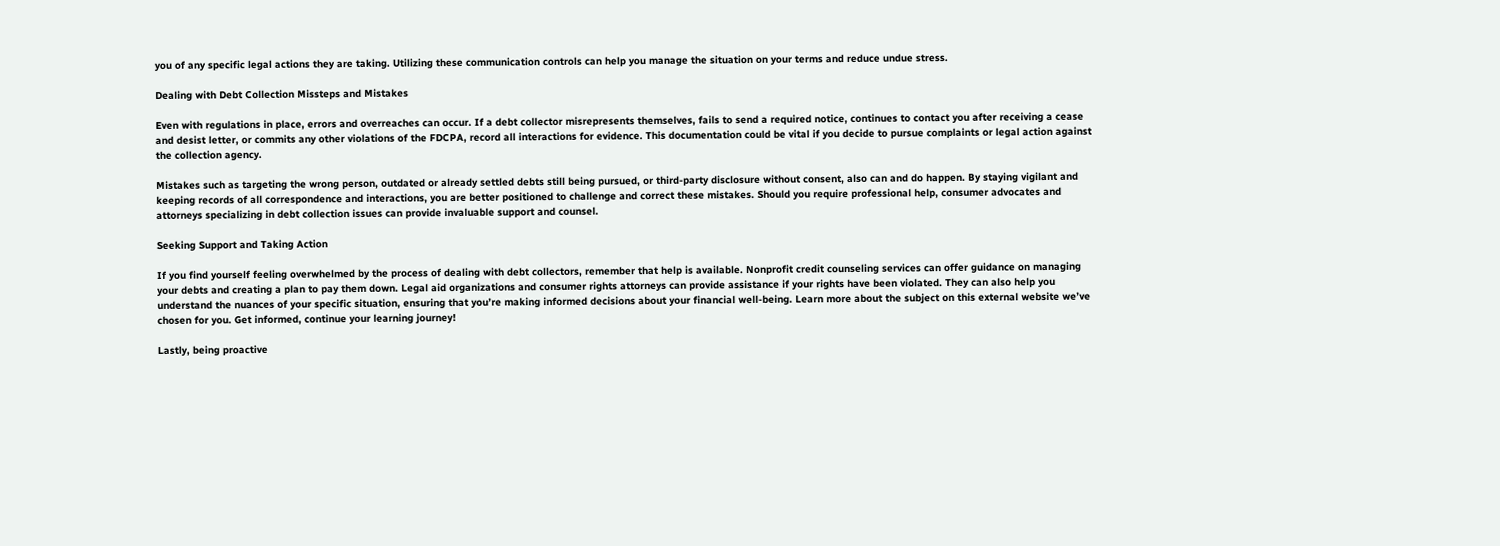you of any specific legal actions they are taking. Utilizing these communication controls can help you manage the situation on your terms and reduce undue stress.

Dealing with Debt Collection Missteps and Mistakes

Even with regulations in place, errors and overreaches can occur. If a debt collector misrepresents themselves, fails to send a required notice, continues to contact you after receiving a cease and desist letter, or commits any other violations of the FDCPA, record all interactions for evidence. This documentation could be vital if you decide to pursue complaints or legal action against the collection agency.

Mistakes such as targeting the wrong person, outdated or already settled debts still being pursued, or third-party disclosure without consent, also can and do happen. By staying vigilant and keeping records of all correspondence and interactions, you are better positioned to challenge and correct these mistakes. Should you require professional help, consumer advocates and attorneys specializing in debt collection issues can provide invaluable support and counsel.

Seeking Support and Taking Action

If you find yourself feeling overwhelmed by the process of dealing with debt collectors, remember that help is available. Nonprofit credit counseling services can offer guidance on managing your debts and creating a plan to pay them down. Legal aid organizations and consumer rights attorneys can provide assistance if your rights have been violated. They can also help you understand the nuances of your specific situation, ensuring that you’re making informed decisions about your financial well-being. Learn more about the subject on this external website we’ve chosen for you. Get informed, continue your learning journey!

Lastly, being proactive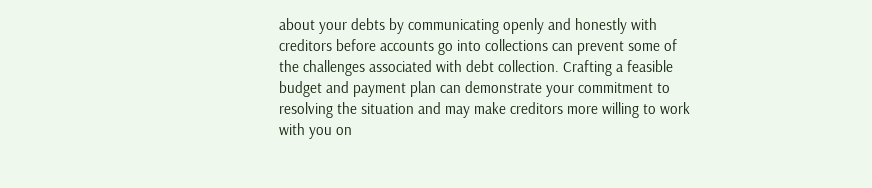about your debts by communicating openly and honestly with creditors before accounts go into collections can prevent some of the challenges associated with debt collection. Crafting a feasible budget and payment plan can demonstrate your commitment to resolving the situation and may make creditors more willing to work with you on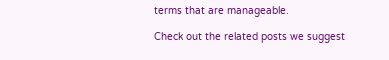terms that are manageable.

Check out the related posts we suggest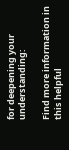for deepening your understanding:

Find more information in this helpful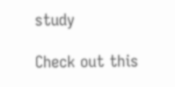study

Check out this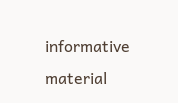informative material